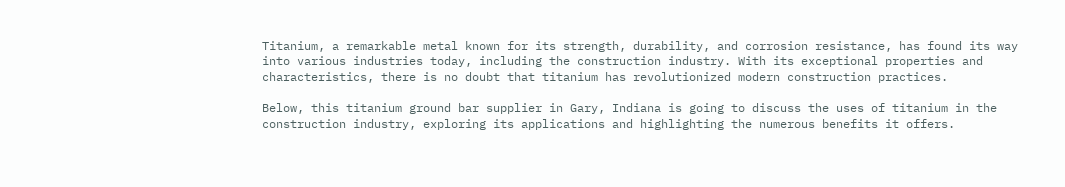Titanium, a remarkable metal known for its strength, durability, and corrosion resistance, has found its way into various industries today, including the construction industry. With its exceptional properties and characteristics, there is no doubt that titanium has revolutionized modern construction practices.

Below, this titanium ground bar supplier in Gary, Indiana is going to discuss the uses of titanium in the construction industry, exploring its applications and highlighting the numerous benefits it offers.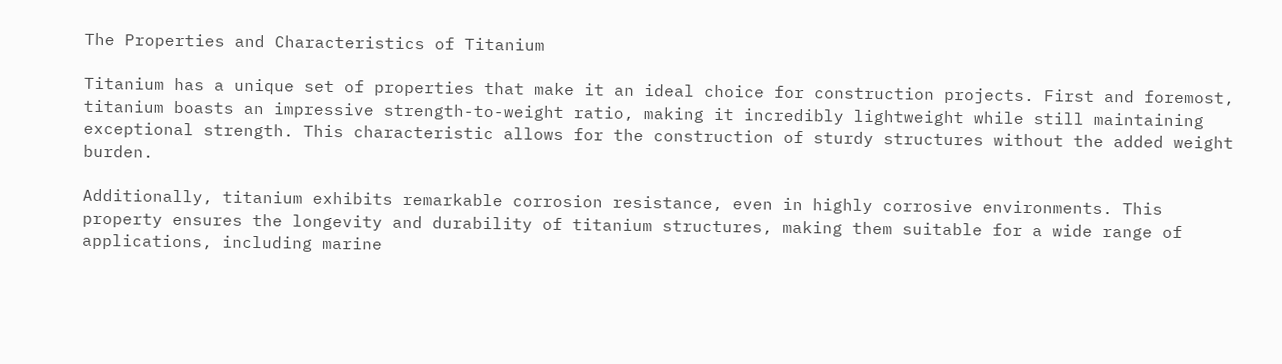The Properties and Characteristics of Titanium

Titanium has a unique set of properties that make it an ideal choice for construction projects. First and foremost, titanium boasts an impressive strength-to-weight ratio, making it incredibly lightweight while still maintaining exceptional strength. This characteristic allows for the construction of sturdy structures without the added weight burden.

Additionally, titanium exhibits remarkable corrosion resistance, even in highly corrosive environments. This property ensures the longevity and durability of titanium structures, making them suitable for a wide range of applications, including marine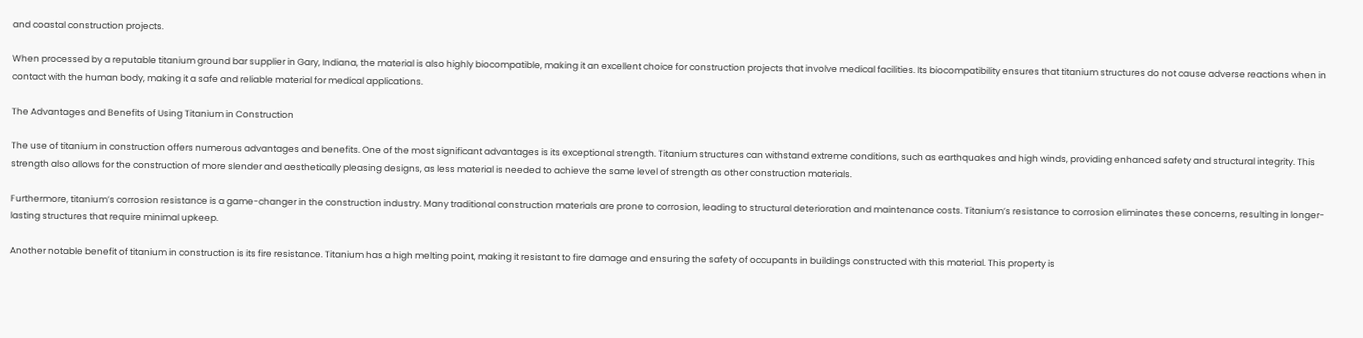and coastal construction projects.

When processed by a reputable titanium ground bar supplier in Gary, Indiana, the material is also highly biocompatible, making it an excellent choice for construction projects that involve medical facilities. Its biocompatibility ensures that titanium structures do not cause adverse reactions when in contact with the human body, making it a safe and reliable material for medical applications.

The Advantages and Benefits of Using Titanium in Construction

The use of titanium in construction offers numerous advantages and benefits. One of the most significant advantages is its exceptional strength. Titanium structures can withstand extreme conditions, such as earthquakes and high winds, providing enhanced safety and structural integrity. This strength also allows for the construction of more slender and aesthetically pleasing designs, as less material is needed to achieve the same level of strength as other construction materials.

Furthermore, titanium’s corrosion resistance is a game-changer in the construction industry. Many traditional construction materials are prone to corrosion, leading to structural deterioration and maintenance costs. Titanium’s resistance to corrosion eliminates these concerns, resulting in longer-lasting structures that require minimal upkeep.

Another notable benefit of titanium in construction is its fire resistance. Titanium has a high melting point, making it resistant to fire damage and ensuring the safety of occupants in buildings constructed with this material. This property is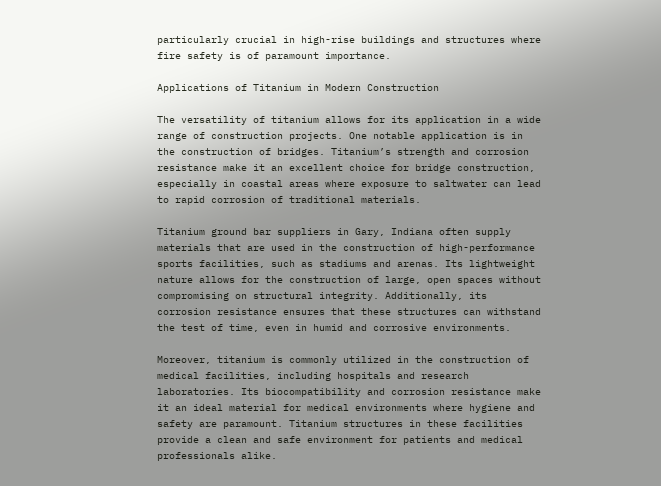particularly crucial in high-rise buildings and structures where fire safety is of paramount importance.

Applications of Titanium in Modern Construction

The versatility of titanium allows for its application in a wide range of construction projects. One notable application is in the construction of bridges. Titanium’s strength and corrosion resistance make it an excellent choice for bridge construction, especially in coastal areas where exposure to saltwater can lead to rapid corrosion of traditional materials.

Titanium ground bar suppliers in Gary, Indiana often supply materials that are used in the construction of high-performance sports facilities, such as stadiums and arenas. Its lightweight nature allows for the construction of large, open spaces without compromising on structural integrity. Additionally, its corrosion resistance ensures that these structures can withstand the test of time, even in humid and corrosive environments.

Moreover, titanium is commonly utilized in the construction of medical facilities, including hospitals and research laboratories. Its biocompatibility and corrosion resistance make it an ideal material for medical environments where hygiene and safety are paramount. Titanium structures in these facilities provide a clean and safe environment for patients and medical professionals alike.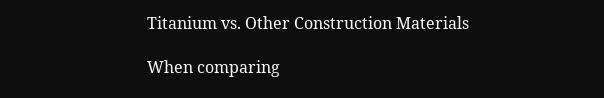Titanium vs. Other Construction Materials

When comparing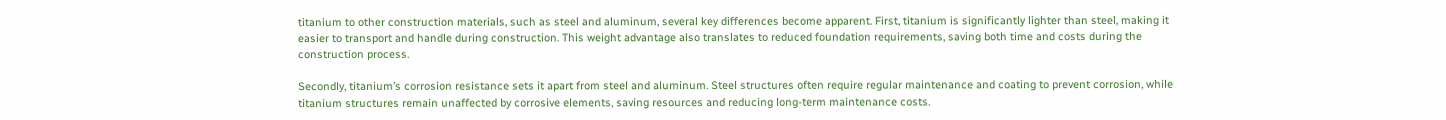titanium to other construction materials, such as steel and aluminum, several key differences become apparent. First, titanium is significantly lighter than steel, making it easier to transport and handle during construction. This weight advantage also translates to reduced foundation requirements, saving both time and costs during the construction process.

Secondly, titanium’s corrosion resistance sets it apart from steel and aluminum. Steel structures often require regular maintenance and coating to prevent corrosion, while titanium structures remain unaffected by corrosive elements, saving resources and reducing long-term maintenance costs.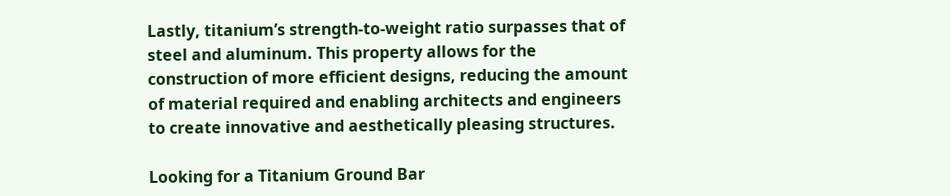Lastly, titanium’s strength-to-weight ratio surpasses that of steel and aluminum. This property allows for the construction of more efficient designs, reducing the amount of material required and enabling architects and engineers to create innovative and aesthetically pleasing structures.

Looking for a Titanium Ground Bar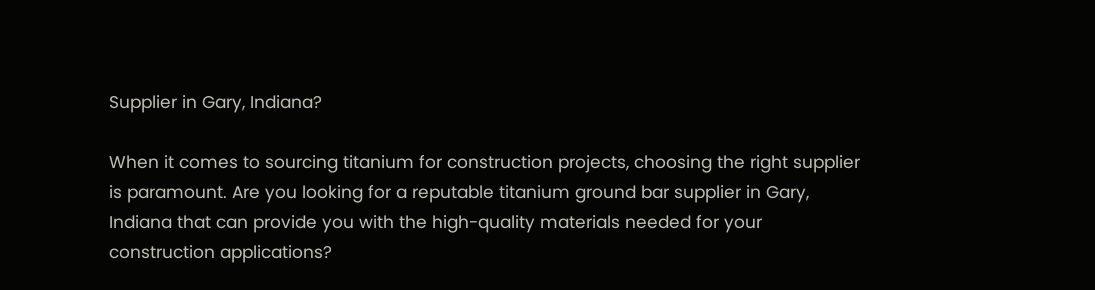Supplier in Gary, Indiana?

When it comes to sourcing titanium for construction projects, choosing the right supplier is paramount. Are you looking for a reputable titanium ground bar supplier in Gary, Indiana that can provide you with the high-quality materials needed for your construction applications?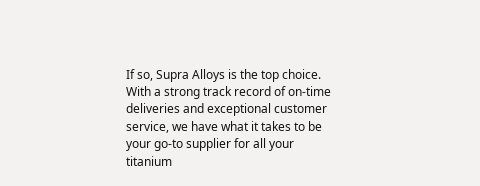If so, Supra Alloys is the top choice. With a strong track record of on-time deliveries and exceptional customer service, we have what it takes to be your go-to supplier for all your titanium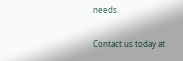needs.

Contact us today at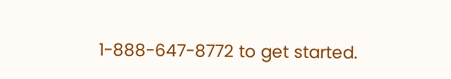1-888-647-8772 to get started.